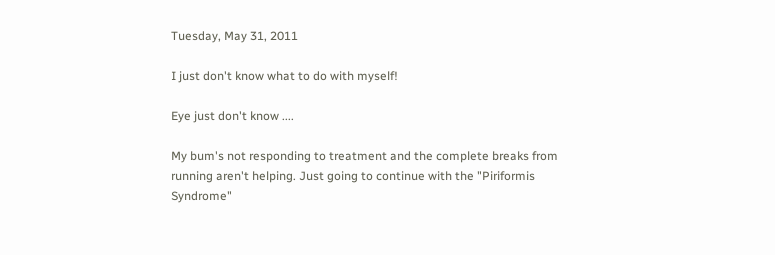Tuesday, May 31, 2011

I just don't know what to do with myself!

Eye just don't know ....

My bum's not responding to treatment and the complete breaks from running aren't helping. Just going to continue with the "Piriformis Syndrome"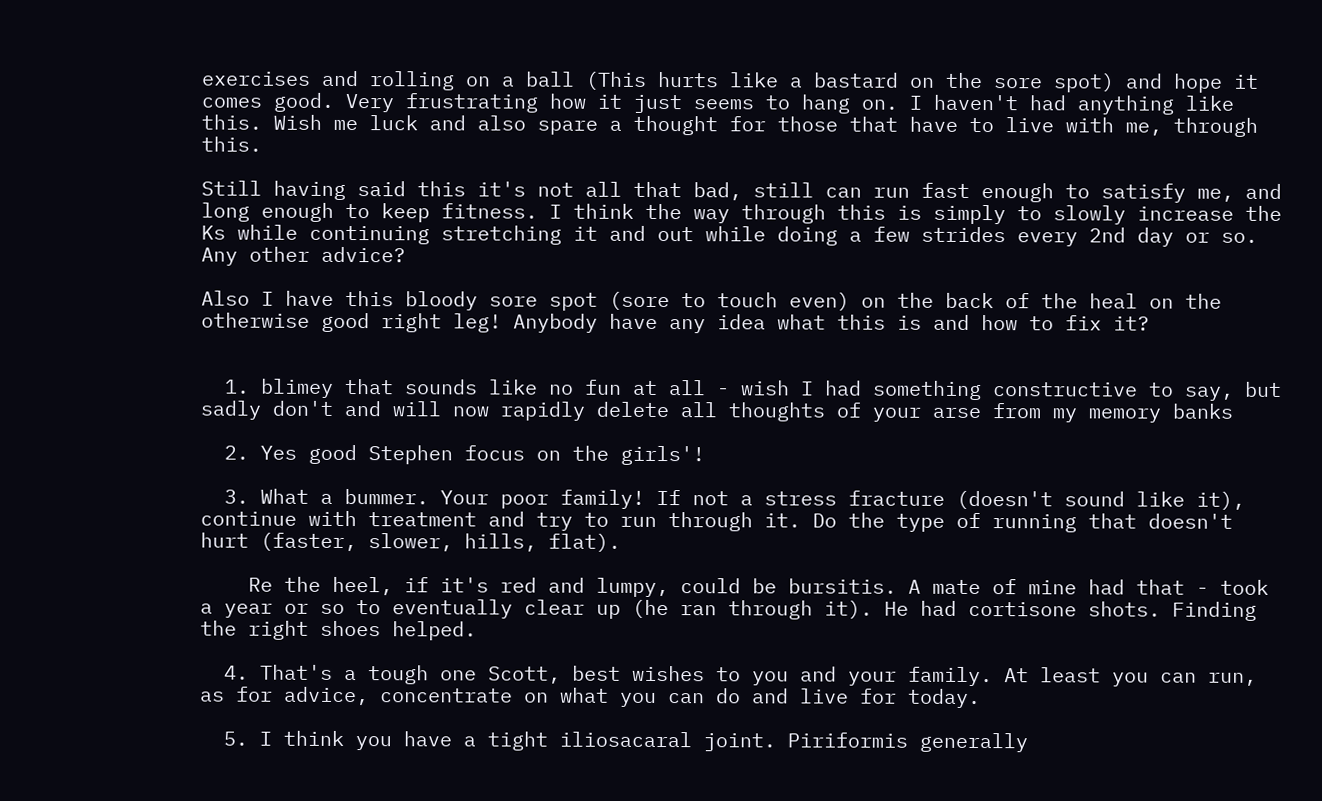exercises and rolling on a ball (This hurts like a bastard on the sore spot) and hope it comes good. Very frustrating how it just seems to hang on. I haven't had anything like this. Wish me luck and also spare a thought for those that have to live with me, through this.

Still having said this it's not all that bad, still can run fast enough to satisfy me, and long enough to keep fitness. I think the way through this is simply to slowly increase the Ks while continuing stretching it and out while doing a few strides every 2nd day or so. Any other advice?

Also I have this bloody sore spot (sore to touch even) on the back of the heal on the otherwise good right leg! Anybody have any idea what this is and how to fix it?


  1. blimey that sounds like no fun at all - wish I had something constructive to say, but sadly don't and will now rapidly delete all thoughts of your arse from my memory banks

  2. Yes good Stephen focus on the girls'!

  3. What a bummer. Your poor family! If not a stress fracture (doesn't sound like it), continue with treatment and try to run through it. Do the type of running that doesn't hurt (faster, slower, hills, flat).

    Re the heel, if it's red and lumpy, could be bursitis. A mate of mine had that - took a year or so to eventually clear up (he ran through it). He had cortisone shots. Finding the right shoes helped.

  4. That's a tough one Scott, best wishes to you and your family. At least you can run, as for advice, concentrate on what you can do and live for today.

  5. I think you have a tight iliosacaral joint. Piriformis generally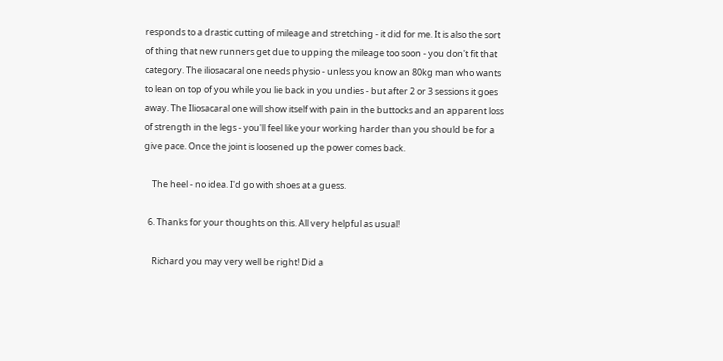responds to a drastic cutting of mileage and stretching - it did for me. It is also the sort of thing that new runners get due to upping the mileage too soon - you don't fit that category. The iliosacaral one needs physio - unless you know an 80kg man who wants to lean on top of you while you lie back in you undies - but after 2 or 3 sessions it goes away. The Iliosacaral one will show itself with pain in the buttocks and an apparent loss of strength in the legs - you'll feel like your working harder than you should be for a give pace. Once the joint is loosened up the power comes back.

    The heel - no idea. I'd go with shoes at a guess.

  6. Thanks for your thoughts on this. All very helpful as usual!

    Richard you may very well be right! Did a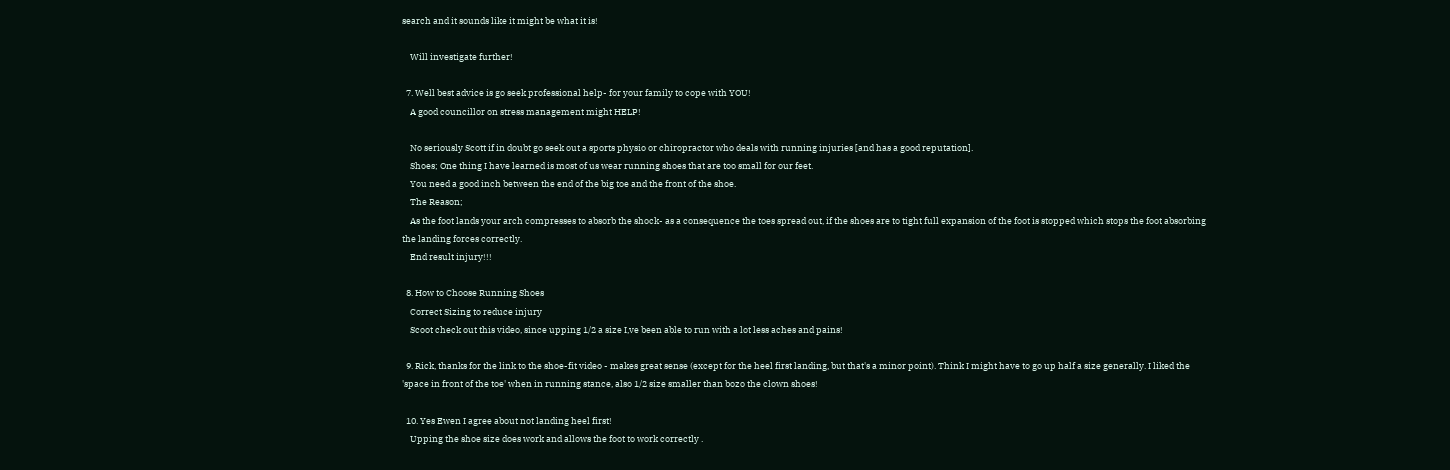search and it sounds like it might be what it is!

    Will investigate further!

  7. Well best advice is go seek professional help- for your family to cope with YOU!
    A good councillor on stress management might HELP!

    No seriously Scott if in doubt go seek out a sports physio or chiropractor who deals with running injuries [and has a good reputation].
    Shoes; One thing I have learned is most of us wear running shoes that are too small for our feet.
    You need a good inch between the end of the big toe and the front of the shoe.
    The Reason;
    As the foot lands your arch compresses to absorb the shock- as a consequence the toes spread out, if the shoes are to tight full expansion of the foot is stopped which stops the foot absorbing the landing forces correctly.
    End result injury!!!

  8. How to Choose Running Shoes
    Correct Sizing to reduce injury
    Scoot check out this video, since upping 1/2 a size I,ve been able to run with a lot less aches and pains!

  9. Rick, thanks for the link to the shoe-fit video - makes great sense (except for the heel first landing, but that's a minor point). Think I might have to go up half a size generally. I liked the 'space in front of the toe' when in running stance, also 1/2 size smaller than bozo the clown shoes!

  10. Yes Ewen I agree about not landing heel first!
    Upping the shoe size does work and allows the foot to work correctly .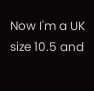Now I'm a UK size 10.5 and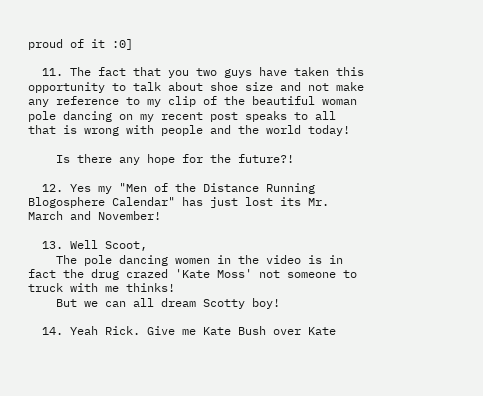proud of it :0]

  11. The fact that you two guys have taken this opportunity to talk about shoe size and not make any reference to my clip of the beautiful woman pole dancing on my recent post speaks to all that is wrong with people and the world today!

    Is there any hope for the future?!

  12. Yes my "Men of the Distance Running Blogosphere Calendar" has just lost its Mr. March and November!

  13. Well Scoot,
    The pole dancing women in the video is in fact the drug crazed 'Kate Moss' not someone to truck with me thinks!
    But we can all dream Scotty boy!

  14. Yeah Rick. Give me Kate Bush over Kate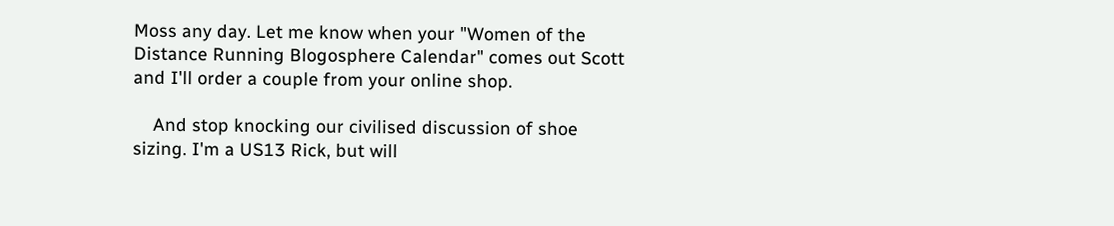Moss any day. Let me know when your "Women of the Distance Running Blogosphere Calendar" comes out Scott and I'll order a couple from your online shop.

    And stop knocking our civilised discussion of shoe sizing. I'm a US13 Rick, but will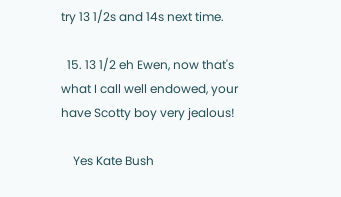try 13 1/2s and 14s next time.

  15. 13 1/2 eh Ewen, now that's what I call well endowed, your have Scotty boy very jealous!

    Yes Kate Bush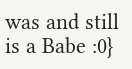was and still is a Babe :0}